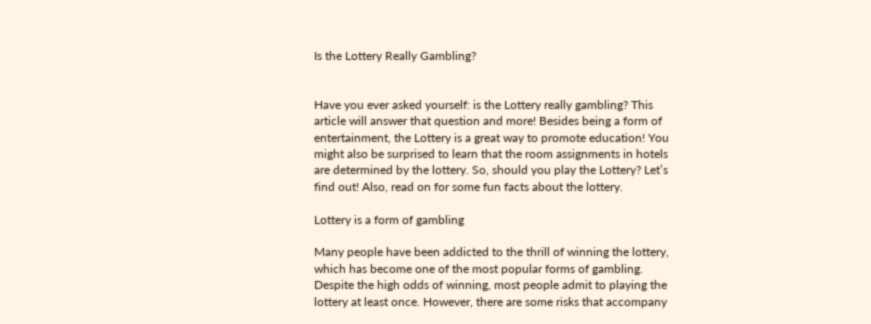Is the Lottery Really Gambling?


Have you ever asked yourself: is the Lottery really gambling? This article will answer that question and more! Besides being a form of entertainment, the Lottery is a great way to promote education! You might also be surprised to learn that the room assignments in hotels are determined by the lottery. So, should you play the Lottery? Let’s find out! Also, read on for some fun facts about the lottery.

Lottery is a form of gambling

Many people have been addicted to the thrill of winning the lottery, which has become one of the most popular forms of gambling. Despite the high odds of winning, most people admit to playing the lottery at least once. However, there are some risks that accompany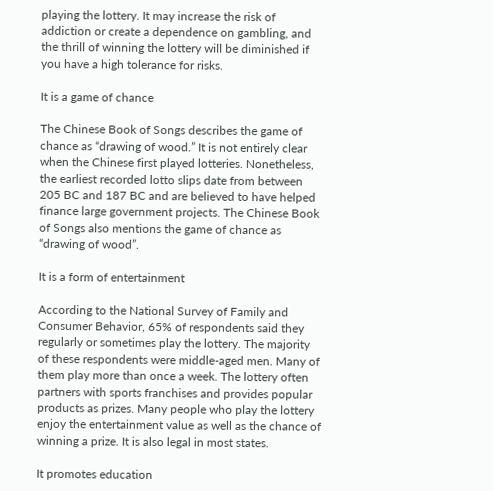playing the lottery. It may increase the risk of addiction or create a dependence on gambling, and the thrill of winning the lottery will be diminished if you have a high tolerance for risks.

It is a game of chance

The Chinese Book of Songs describes the game of chance as “drawing of wood.” It is not entirely clear when the Chinese first played lotteries. Nonetheless, the earliest recorded lotto slips date from between 205 BC and 187 BC and are believed to have helped finance large government projects. The Chinese Book of Songs also mentions the game of chance as “drawing of wood”.

It is a form of entertainment

According to the National Survey of Family and Consumer Behavior, 65% of respondents said they regularly or sometimes play the lottery. The majority of these respondents were middle-aged men. Many of them play more than once a week. The lottery often partners with sports franchises and provides popular products as prizes. Many people who play the lottery enjoy the entertainment value as well as the chance of winning a prize. It is also legal in most states.

It promotes education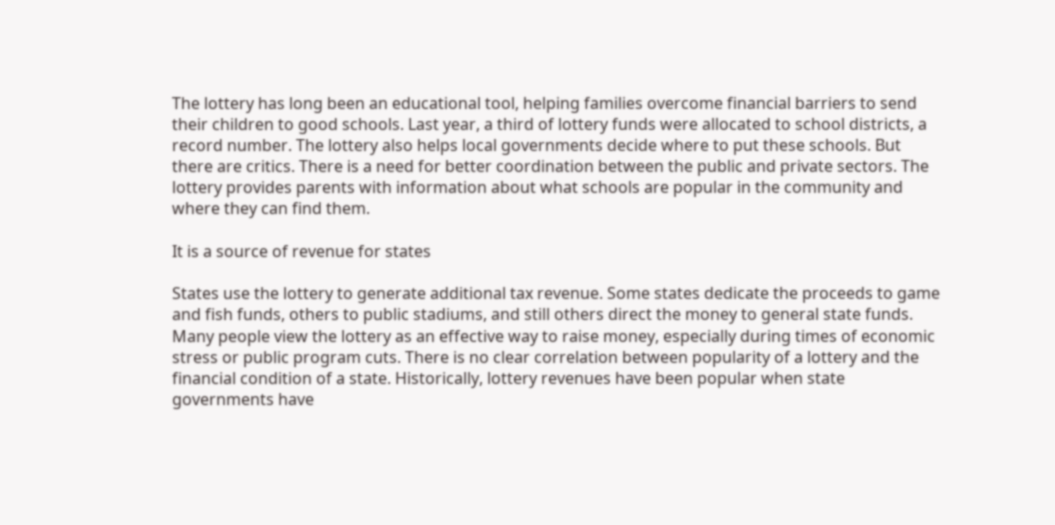The lottery has long been an educational tool, helping families overcome financial barriers to send their children to good schools. Last year, a third of lottery funds were allocated to school districts, a record number. The lottery also helps local governments decide where to put these schools. But there are critics. There is a need for better coordination between the public and private sectors. The lottery provides parents with information about what schools are popular in the community and where they can find them.

It is a source of revenue for states

States use the lottery to generate additional tax revenue. Some states dedicate the proceeds to game and fish funds, others to public stadiums, and still others direct the money to general state funds. Many people view the lottery as an effective way to raise money, especially during times of economic stress or public program cuts. There is no clear correlation between popularity of a lottery and the financial condition of a state. Historically, lottery revenues have been popular when state governments have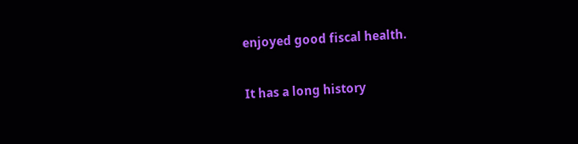enjoyed good fiscal health.

It has a long history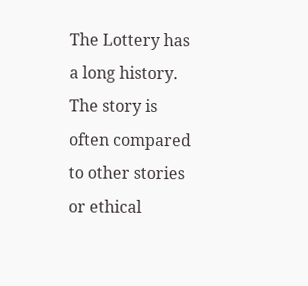The Lottery has a long history. The story is often compared to other stories or ethical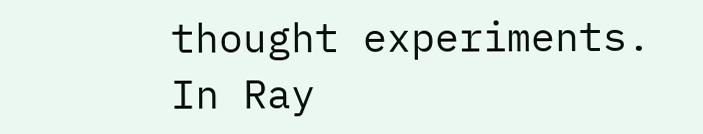thought experiments. In Ray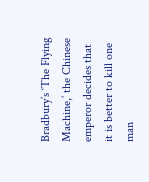Bradbury’s ‘The Flying Machine,’ the Chinese emperor decides that it is better to kill one man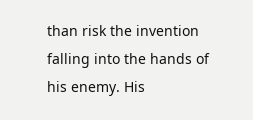than risk the invention falling into the hands of his enemy. His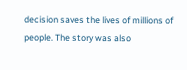decision saves the lives of millions of people. The story was also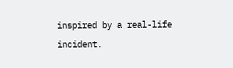inspired by a real-life incident.